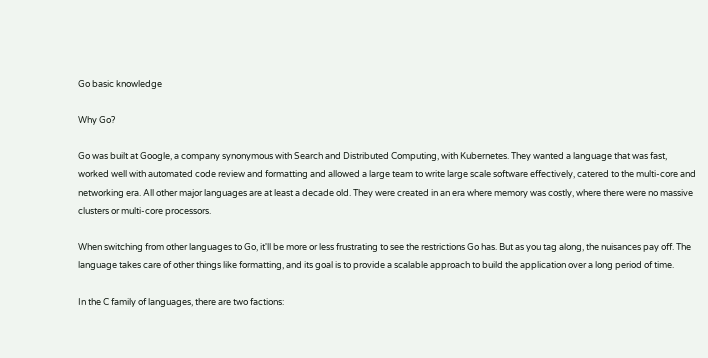Go basic knowledge

Why Go?

Go was built at Google, a company synonymous with Search and Distributed Computing, with Kubernetes. They wanted a language that was fast, worked well with automated code review and formatting and allowed a large team to write large scale software effectively, catered to the multi-core and networking era. All other major languages are at least a decade old. They were created in an era where memory was costly, where there were no massive clusters or multi-core processors.

When switching from other languages to Go, it'll be more or less frustrating to see the restrictions Go has. But as you tag along, the nuisances pay off. The language takes care of other things like formatting, and its goal is to provide a scalable approach to build the application over a long period of time.

In the C family of languages, there are two factions: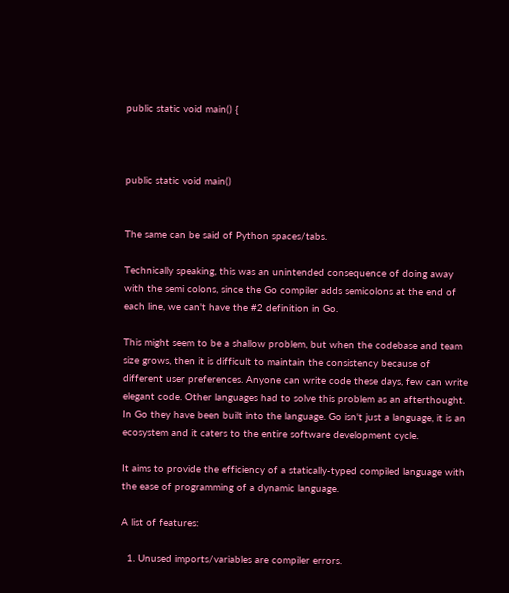public static void main() {



public static void main()


The same can be said of Python spaces/tabs.

Technically speaking, this was an unintended consequence of doing away with the semi colons, since the Go compiler adds semicolons at the end of each line, we can't have the #2 definition in Go.

This might seem to be a shallow problem, but when the codebase and team size grows, then it is difficult to maintain the consistency because of different user preferences. Anyone can write code these days, few can write elegant code. Other languages had to solve this problem as an afterthought. In Go they have been built into the language. Go isn't just a language, it is an ecosystem and it caters to the entire software development cycle.

It aims to provide the efficiency of a statically-typed compiled language with the ease of programming of a dynamic language.

A list of features:

  1. Unused imports/variables are compiler errors.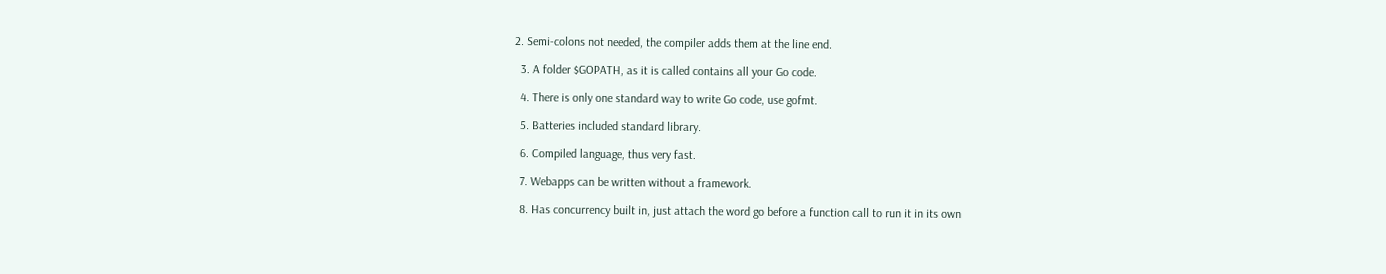2. Semi-colons not needed, the compiler adds them at the line end.

  3. A folder $GOPATH, as it is called contains all your Go code.

  4. There is only one standard way to write Go code, use gofmt.

  5. Batteries included standard library.

  6. Compiled language, thus very fast.

  7. Webapps can be written without a framework.

  8. Has concurrency built in, just attach the word go before a function call to run it in its own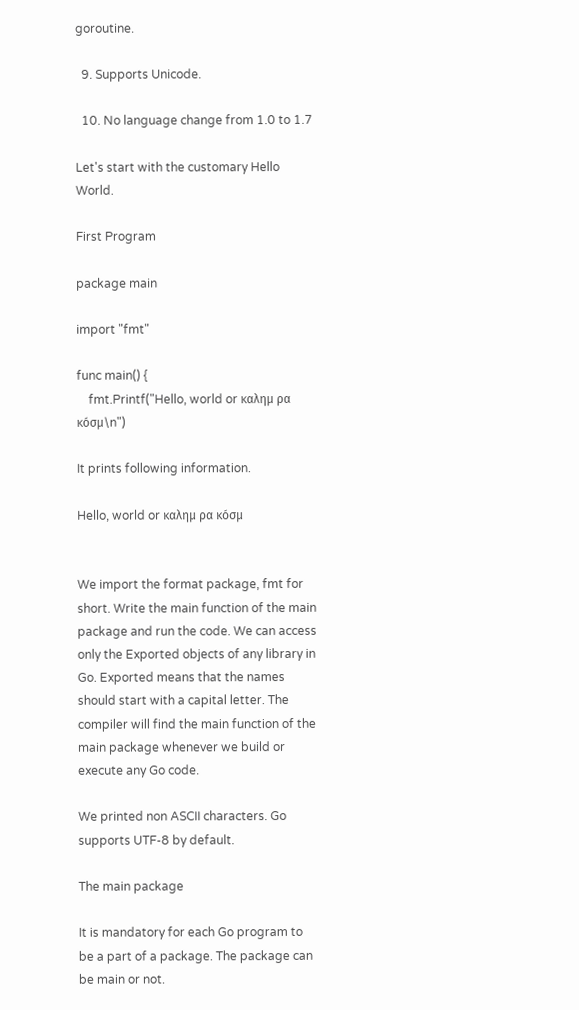goroutine.

  9. Supports Unicode.

  10. No language change from 1.0 to 1.7

Let's start with the customary Hello World.

First Program

package main

import "fmt"

func main() {
    fmt.Printf("Hello, world or καλημ ρα κóσμ\n")

It prints following information.

Hello, world or καλημ ρα κóσμ


We import the format package, fmt for short. Write the main function of the main package and run the code. We can access only the Exported objects of any library in Go. Exported means that the names should start with a capital letter. The compiler will find the main function of the main package whenever we build or execute any Go code.

We printed non ASCII characters. Go supports UTF-8 by default.

The main package

It is mandatory for each Go program to be a part of a package. The package can be main or not.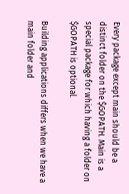Every package except main should be a distinct folder on the $GOPATH. Main is a special package for which having a folder on $GOPATH is optional.

Building applications differs when we have a main folder and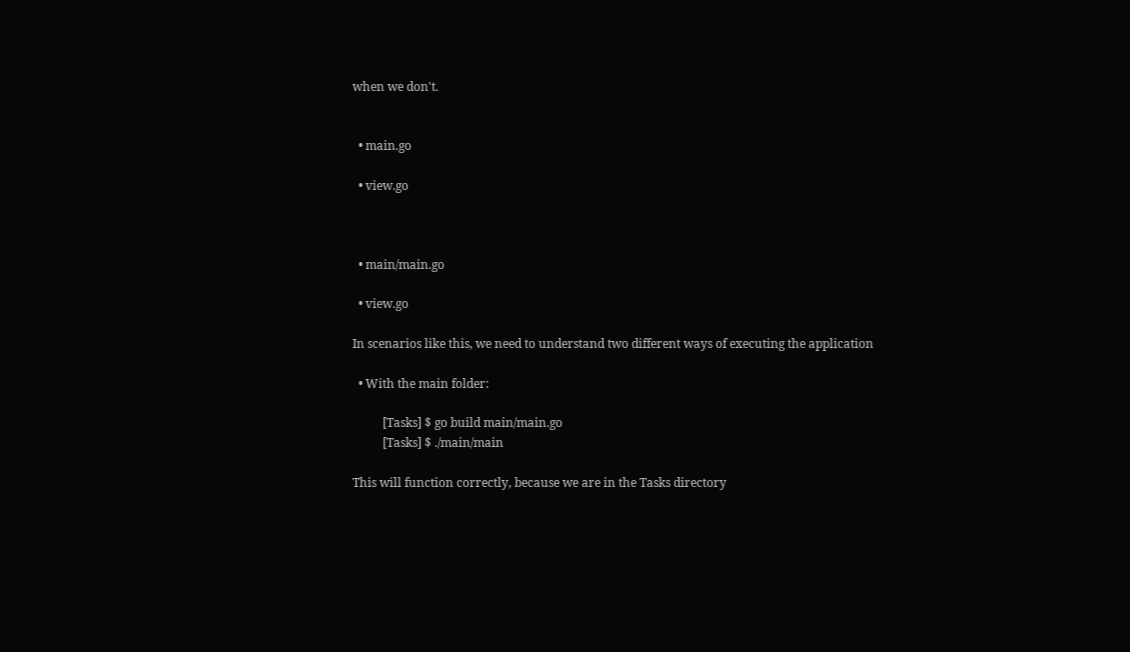when we don't.


  • main.go

  • view.go



  • main/main.go

  • view.go

In scenarios like this, we need to understand two different ways of executing the application

  • With the main folder:

          [Tasks] $ go build main/main.go
          [Tasks] $ ./main/main

This will function correctly, because we are in the Tasks directory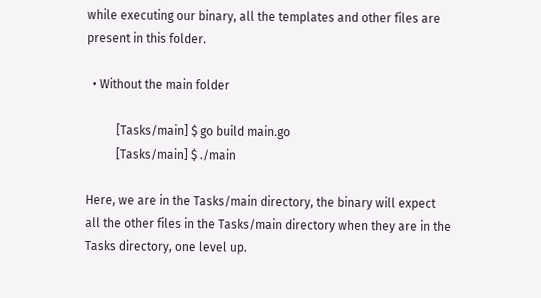while executing our binary, all the templates and other files are present in this folder.

  • Without the main folder

          [Tasks/main] $ go build main.go
          [Tasks/main] $ ./main

Here, we are in the Tasks/main directory, the binary will expect all the other files in the Tasks/main directory when they are in the Tasks directory, one level up.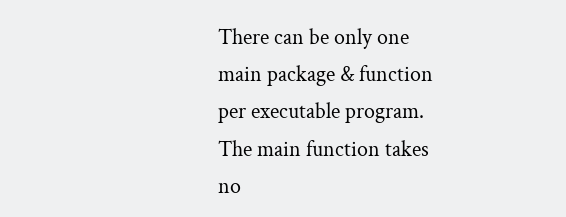There can be only one main package & function per executable program. The main function takes no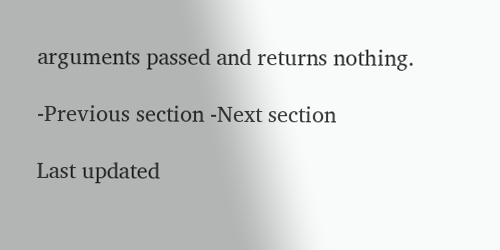arguments passed and returns nothing.

-Previous section -Next section

Last updated